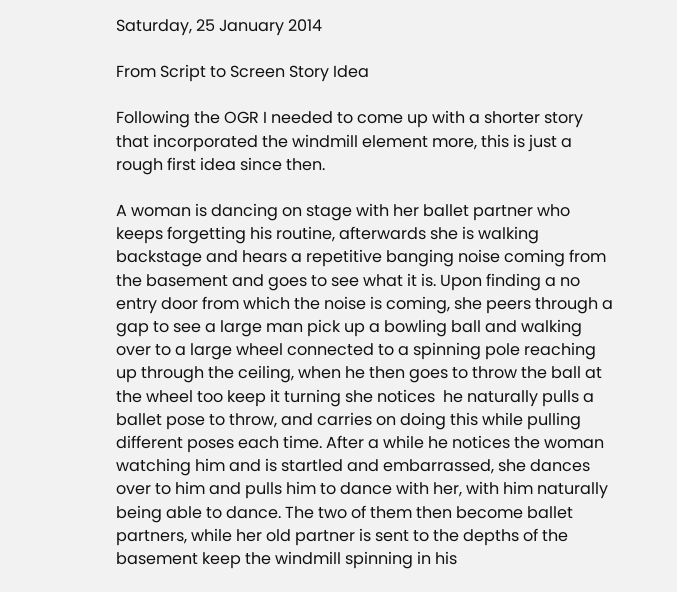Saturday, 25 January 2014

From Script to Screen Story Idea

Following the OGR I needed to come up with a shorter story that incorporated the windmill element more, this is just a rough first idea since then.

A woman is dancing on stage with her ballet partner who keeps forgetting his routine, afterwards she is walking backstage and hears a repetitive banging noise coming from the basement and goes to see what it is. Upon finding a no entry door from which the noise is coming, she peers through a gap to see a large man pick up a bowling ball and walking over to a large wheel connected to a spinning pole reaching up through the ceiling, when he then goes to throw the ball at the wheel too keep it turning she notices  he naturally pulls a ballet pose to throw, and carries on doing this while pulling different poses each time. After a while he notices the woman watching him and is startled and embarrassed, she dances over to him and pulls him to dance with her, with him naturally being able to dance. The two of them then become ballet partners, while her old partner is sent to the depths of the basement keep the windmill spinning in his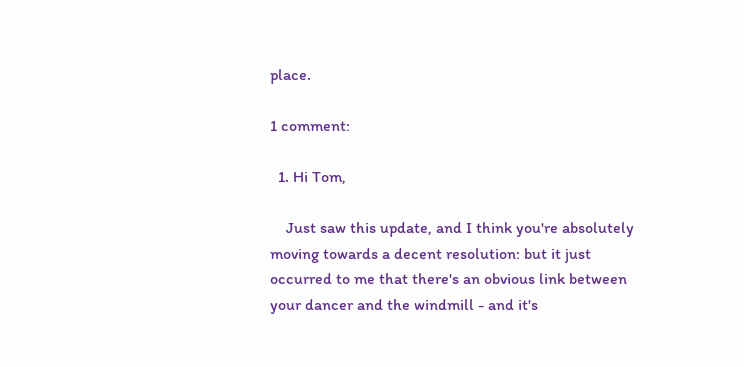place.

1 comment:

  1. Hi Tom,

    Just saw this update, and I think you're absolutely moving towards a decent resolution: but it just occurred to me that there's an obvious link between your dancer and the windmill - and it's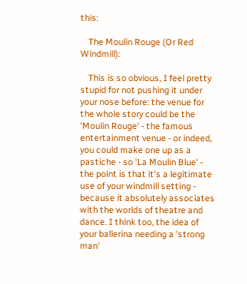this:

    The Moulin Rouge (Or Red Windmill):

    This is so obvious, I feel pretty stupid for not pushing it under your nose before: the venue for the whole story could be the 'Moulin Rouge' - the famous entertainment venue - or indeed, you could make one up as a pastiche - so 'La Moulin Blue' - the point is that it's a legitimate use of your windmill setting - because it absolutely associates with the worlds of theatre and dance. I think too, the idea of your ballerina needing a 'strong man'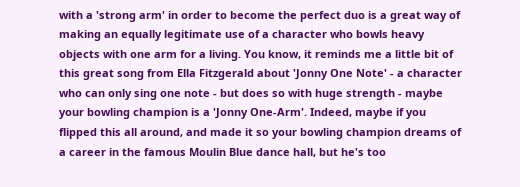with a 'strong arm' in order to become the perfect duo is a great way of making an equally legitimate use of a character who bowls heavy objects with one arm for a living. You know, it reminds me a little bit of this great song from Ella Fitzgerald about 'Jonny One Note' - a character who can only sing one note - but does so with huge strength - maybe your bowling champion is a 'Jonny One-Arm'. Indeed, maybe if you flipped this all around, and made it so your bowling champion dreams of a career in the famous Moulin Blue dance hall, but he's too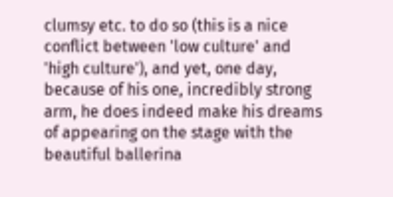clumsy etc. to do so (this is a nice conflict between 'low culture' and 'high culture'), and yet, one day, because of his one, incredibly strong arm, he does indeed make his dreams of appearing on the stage with the beautiful ballerina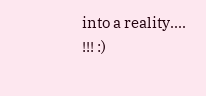into a reality.... !!! :)